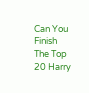Can You Finish The Top 20 Harry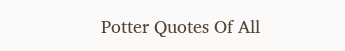Potter Quotes Of All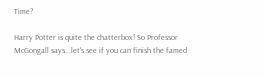Time?

Harry Potter is quite the chatterbox! So Professor McGongall says...let's see if you can finish the famed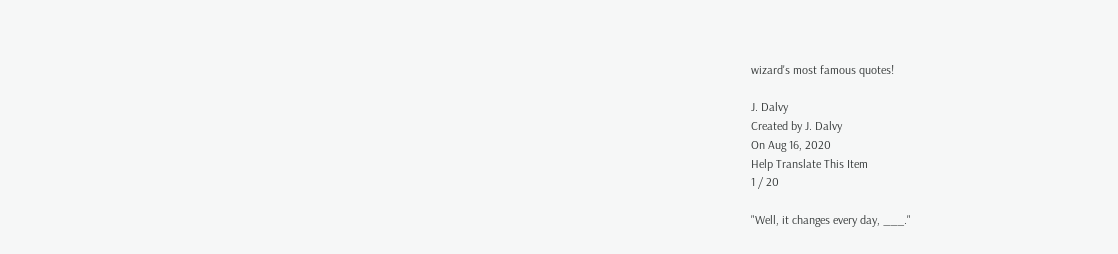wizard's most famous quotes!

J. Dalvy
Created by J. Dalvy
On Aug 16, 2020
Help Translate This Item
1 / 20

"Well, it changes every day, ___."